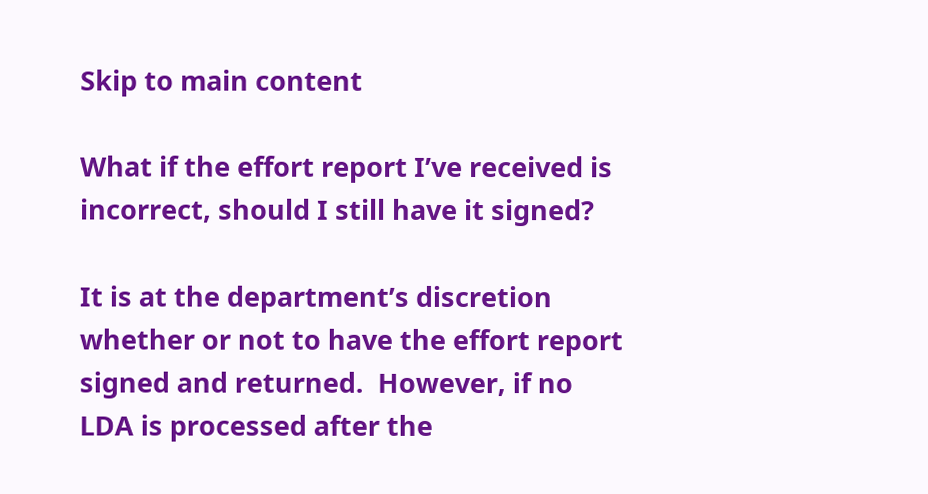Skip to main content

What if the effort report I’ve received is incorrect, should I still have it signed?

It is at the department’s discretion whether or not to have the effort report signed and returned.  However, if no LDA is processed after the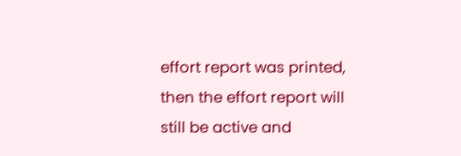effort report was printed, then the effort report will still be active and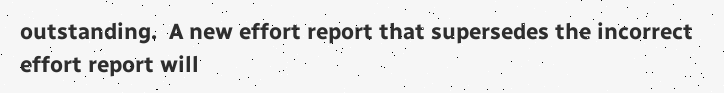outstanding.  A new effort report that supersedes the incorrect effort report will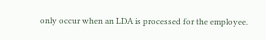only occur when an LDA is processed for the employee.